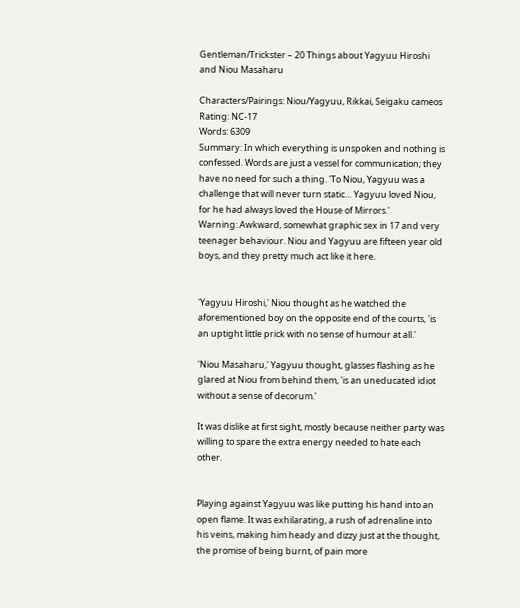Gentleman/Trickster – 20 Things about Yagyuu Hiroshi and Niou Masaharu

Characters/Pairings: Niou/Yagyuu, Rikkai, Seigaku cameos
Rating: NC-17
Words: 6309
Summary: In which everything is unspoken and nothing is confessed. Words are just a vessel for communication; they have no need for such a thing. 'To Niou, Yagyuu was a challenge that will never turn static… Yagyuu loved Niou, for he had always loved the House of Mirrors.'
Warning: Awkward, somewhat graphic sex in 17 and very teenager behaviour. Niou and Yagyuu are fifteen year old boys, and they pretty much act like it here.


'Yagyuu Hiroshi,' Niou thought as he watched the aforementioned boy on the opposite end of the courts, 'is an uptight little prick with no sense of humour at all.'

'Niou Masaharu,' Yagyuu thought, glasses flashing as he glared at Niou from behind them, 'is an uneducated idiot without a sense of decorum.'

It was dislike at first sight, mostly because neither party was willing to spare the extra energy needed to hate each other.


Playing against Yagyuu was like putting his hand into an open flame. It was exhilarating, a rush of adrenaline into his veins, making him heady and dizzy just at the thought, the promise of being burnt, of pain more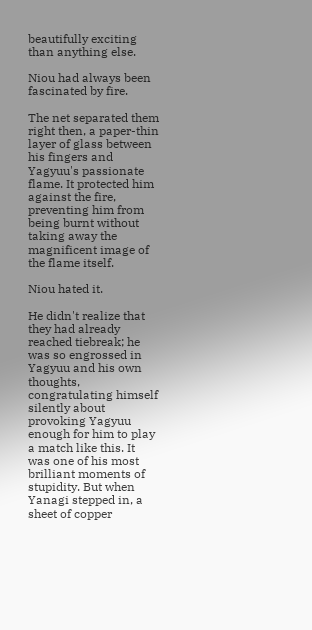beautifully exciting than anything else.

Niou had always been fascinated by fire.

The net separated them right then, a paper-thin layer of glass between his fingers and Yagyuu's passionate flame. It protected him against the fire, preventing him from being burnt without taking away the magnificent image of the flame itself.

Niou hated it.

He didn't realize that they had already reached tiebreak; he was so engrossed in Yagyuu and his own thoughts, congratulating himself silently about provoking Yagyuu enough for him to play a match like this. It was one of his most brilliant moments of stupidity. But when Yanagi stepped in, a sheet of copper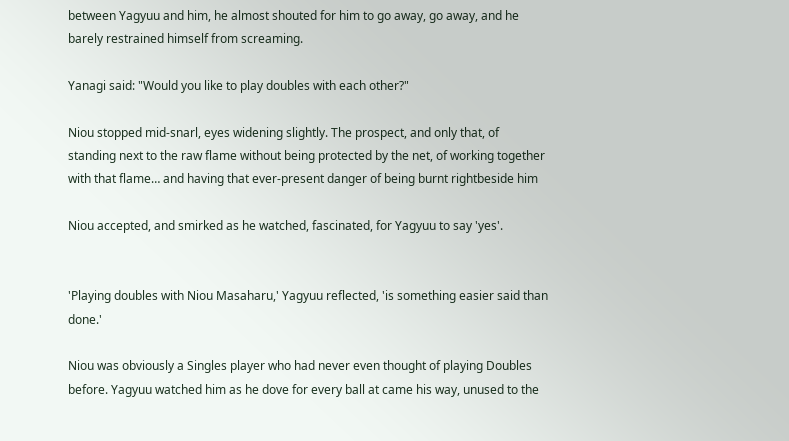between Yagyuu and him, he almost shouted for him to go away, go away, and he barely restrained himself from screaming.

Yanagi said: "Would you like to play doubles with each other?"

Niou stopped mid-snarl, eyes widening slightly. The prospect, and only that, of standing next to the raw flame without being protected by the net, of working together with that flame… and having that ever-present danger of being burnt rightbeside him

Niou accepted, and smirked as he watched, fascinated, for Yagyuu to say 'yes'.


'Playing doubles with Niou Masaharu,' Yagyuu reflected, 'is something easier said than done.'

Niou was obviously a Singles player who had never even thought of playing Doubles before. Yagyuu watched him as he dove for every ball at came his way, unused to the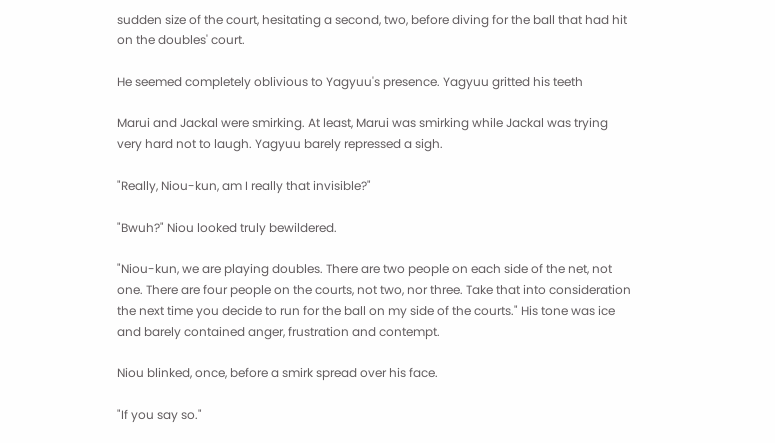sudden size of the court, hesitating a second, two, before diving for the ball that had hit on the doubles' court.

He seemed completely oblivious to Yagyuu's presence. Yagyuu gritted his teeth

Marui and Jackal were smirking. At least, Marui was smirking while Jackal was trying very hard not to laugh. Yagyuu barely repressed a sigh.

"Really, Niou-kun, am I really that invisible?"

"Bwuh?" Niou looked truly bewildered.

"Niou-kun, we are playing doubles. There are two people on each side of the net, not one. There are four people on the courts, not two, nor three. Take that into consideration the next time you decide to run for the ball on my side of the courts." His tone was ice and barely contained anger, frustration and contempt.

Niou blinked, once, before a smirk spread over his face.

"If you say so."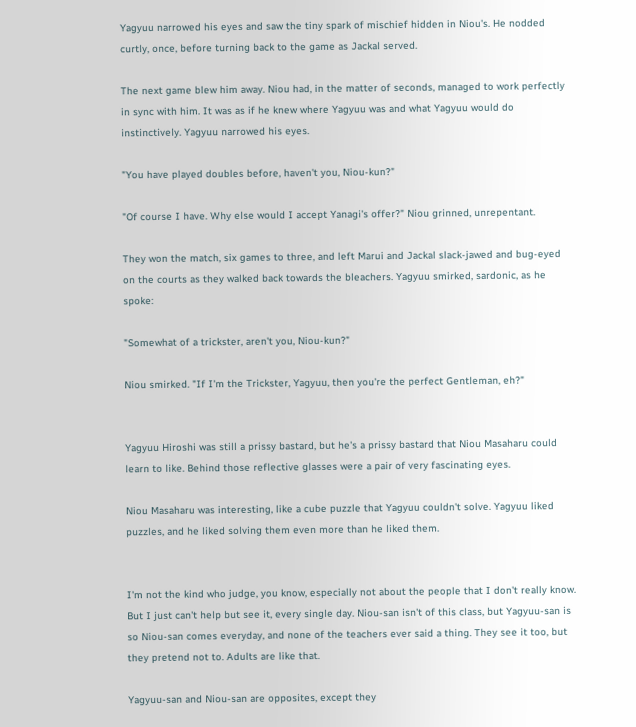Yagyuu narrowed his eyes and saw the tiny spark of mischief hidden in Niou's. He nodded curtly, once, before turning back to the game as Jackal served.

The next game blew him away. Niou had, in the matter of seconds, managed to work perfectly in sync with him. It was as if he knew where Yagyuu was and what Yagyuu would do instinctively. Yagyuu narrowed his eyes.

"You have played doubles before, haven't you, Niou-kun?"

"Of course I have. Why else would I accept Yanagi's offer?" Niou grinned, unrepentant.

They won the match, six games to three, and left Marui and Jackal slack-jawed and bug-eyed on the courts as they walked back towards the bleachers. Yagyuu smirked, sardonic, as he spoke:

"Somewhat of a trickster, aren't you, Niou-kun?"

Niou smirked. "If I'm the Trickster, Yagyuu, then you're the perfect Gentleman, eh?"


Yagyuu Hiroshi was still a prissy bastard, but he's a prissy bastard that Niou Masaharu could learn to like. Behind those reflective glasses were a pair of very fascinating eyes.

Niou Masaharu was interesting, like a cube puzzle that Yagyuu couldn't solve. Yagyuu liked puzzles, and he liked solving them even more than he liked them.


I'm not the kind who judge, you know, especially not about the people that I don't really know. But I just can't help but see it, every single day. Niou-san isn't of this class, but Yagyuu-san is so Niou-san comes everyday, and none of the teachers ever said a thing. They see it too, but they pretend not to. Adults are like that.

Yagyuu-san and Niou-san are opposites, except they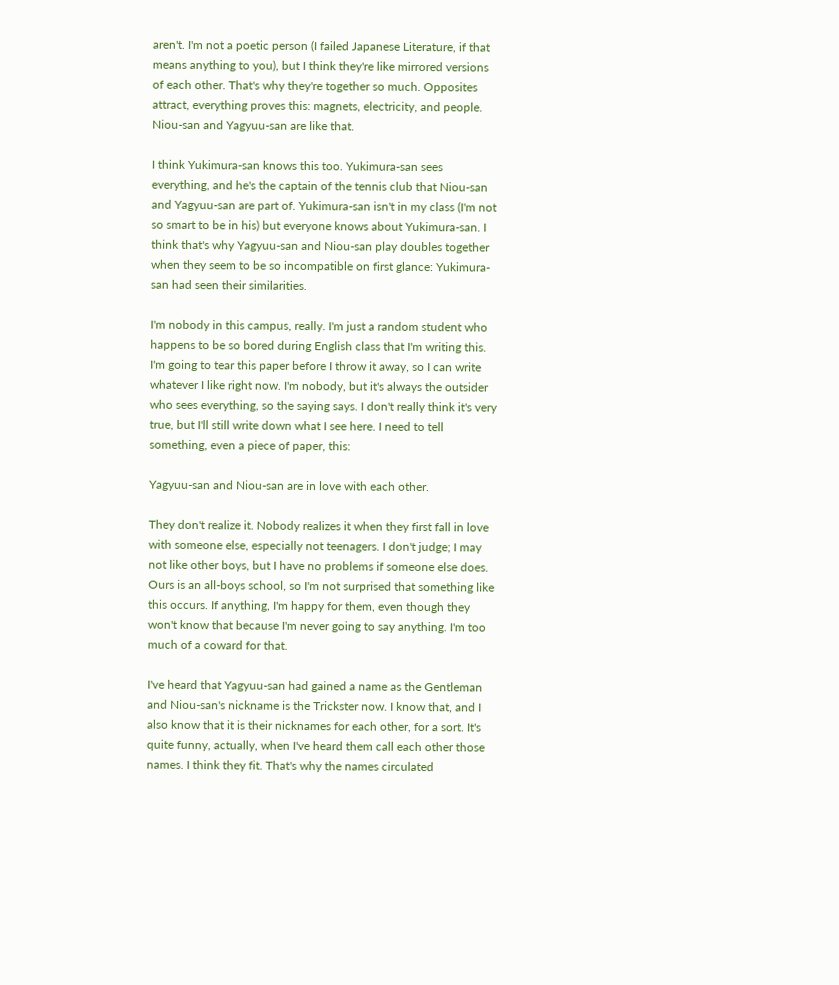aren't. I'm not a poetic person (I failed Japanese Literature, if that means anything to you), but I think they're like mirrored versions of each other. That's why they're together so much. Opposites attract, everything proves this: magnets, electricity, and people. Niou-san and Yagyuu-san are like that.

I think Yukimura-san knows this too. Yukimura-san sees everything, and he's the captain of the tennis club that Niou-san and Yagyuu-san are part of. Yukimura-san isn't in my class (I'm not so smart to be in his) but everyone knows about Yukimura-san. I think that's why Yagyuu-san and Niou-san play doubles together when they seem to be so incompatible on first glance: Yukimura-san had seen their similarities.

I'm nobody in this campus, really. I'm just a random student who happens to be so bored during English class that I'm writing this. I'm going to tear this paper before I throw it away, so I can write whatever I like right now. I'm nobody, but it's always the outsider who sees everything, so the saying says. I don't really think it's very true, but I'll still write down what I see here. I need to tell something, even a piece of paper, this:

Yagyuu-san and Niou-san are in love with each other.

They don't realize it. Nobody realizes it when they first fall in love with someone else, especially not teenagers. I don't judge; I may not like other boys, but I have no problems if someone else does. Ours is an all-boys school, so I'm not surprised that something like this occurs. If anything, I'm happy for them, even though they won't know that because I'm never going to say anything. I'm too much of a coward for that.

I've heard that Yagyuu-san had gained a name as the Gentleman and Niou-san's nickname is the Trickster now. I know that, and I also know that it is their nicknames for each other, for a sort. It's quite funny, actually, when I've heard them call each other those names. I think they fit. That's why the names circulated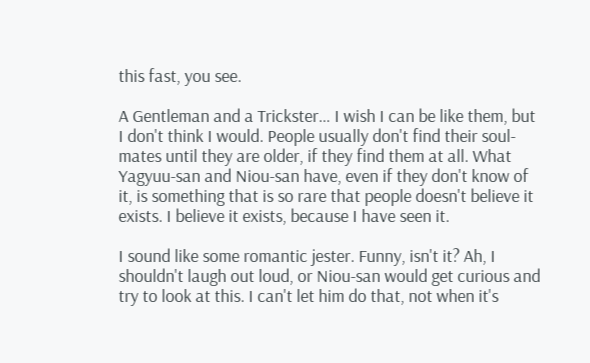this fast, you see.

A Gentleman and a Trickster… I wish I can be like them, but I don't think I would. People usually don't find their soul-mates until they are older, if they find them at all. What Yagyuu-san and Niou-san have, even if they don't know of it, is something that is so rare that people doesn't believe it exists. I believe it exists, because I have seen it.

I sound like some romantic jester. Funny, isn't it? Ah, I shouldn't laugh out loud, or Niou-san would get curious and try to look at this. I can't let him do that, not when it's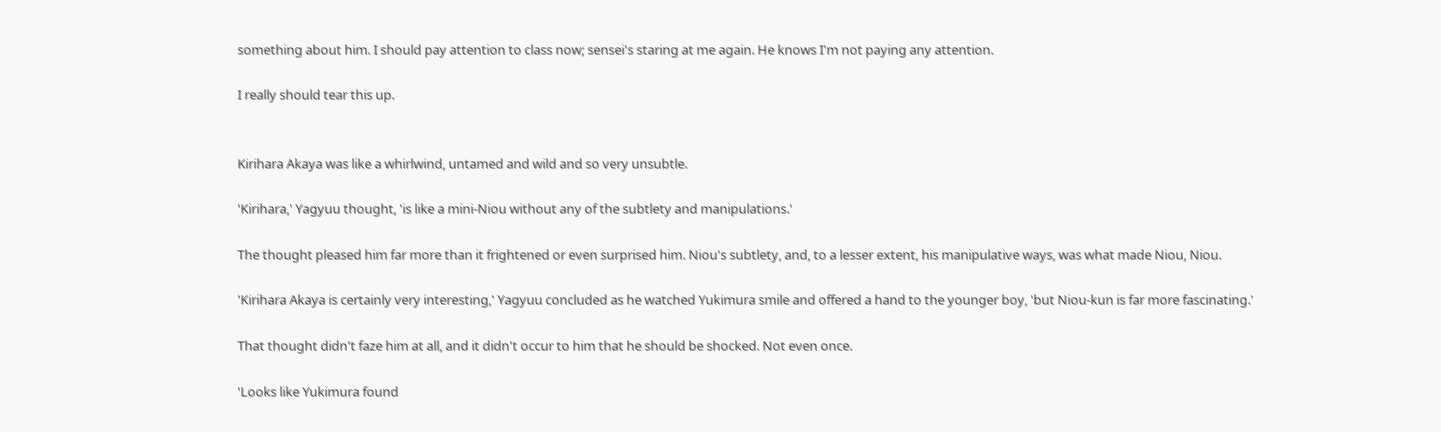something about him. I should pay attention to class now; sensei's staring at me again. He knows I'm not paying any attention.

I really should tear this up.


Kirihara Akaya was like a whirlwind, untamed and wild and so very unsubtle.

'Kirihara,' Yagyuu thought, 'is like a mini-Niou without any of the subtlety and manipulations.'

The thought pleased him far more than it frightened or even surprised him. Niou's subtlety, and, to a lesser extent, his manipulative ways, was what made Niou, Niou.

'Kirihara Akaya is certainly very interesting,' Yagyuu concluded as he watched Yukimura smile and offered a hand to the younger boy, 'but Niou-kun is far more fascinating.'

That thought didn't faze him at all, and it didn't occur to him that he should be shocked. Not even once.

'Looks like Yukimura found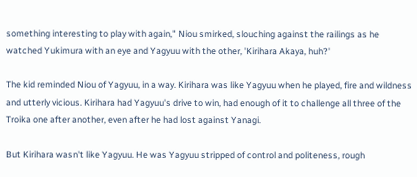something interesting to play with again," Niou smirked, slouching against the railings as he watched Yukimura with an eye and Yagyuu with the other, 'Kirihara Akaya, huh?'

The kid reminded Niou of Yagyuu, in a way. Kirihara was like Yagyuu when he played, fire and wildness and utterly vicious. Kirihara had Yagyuu's drive to win, had enough of it to challenge all three of the Troika one after another, even after he had lost against Yanagi.

But Kirihara wasn't like Yagyuu. He was Yagyuu stripped of control and politeness, rough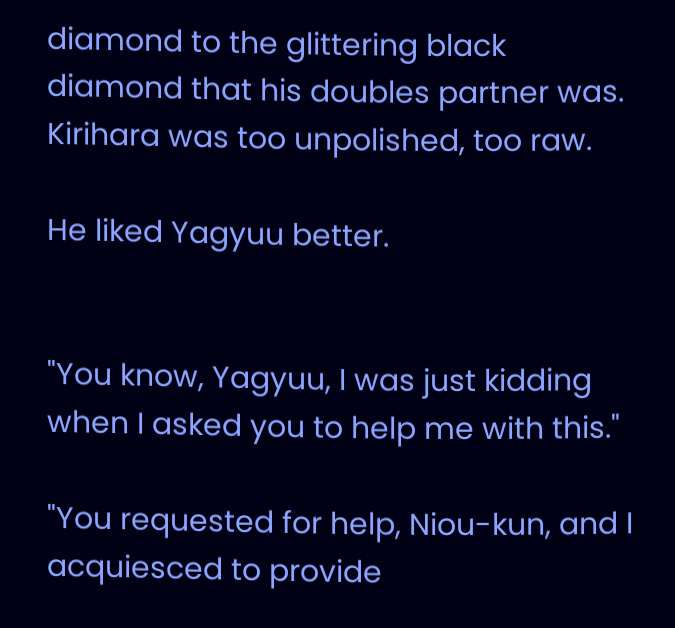diamond to the glittering black diamond that his doubles partner was. Kirihara was too unpolished, too raw.

He liked Yagyuu better.


"You know, Yagyuu, I was just kidding when I asked you to help me with this."

"You requested for help, Niou-kun, and I acquiesced to provide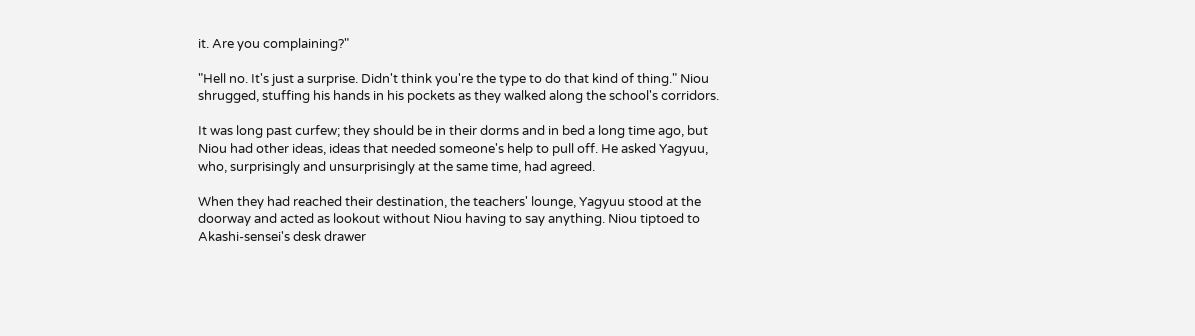it. Are you complaining?"

"Hell no. It's just a surprise. Didn't think you're the type to do that kind of thing." Niou shrugged, stuffing his hands in his pockets as they walked along the school's corridors.

It was long past curfew; they should be in their dorms and in bed a long time ago, but Niou had other ideas, ideas that needed someone's help to pull off. He asked Yagyuu, who, surprisingly and unsurprisingly at the same time, had agreed.

When they had reached their destination, the teachers' lounge, Yagyuu stood at the doorway and acted as lookout without Niou having to say anything. Niou tiptoed to Akashi-sensei's desk drawer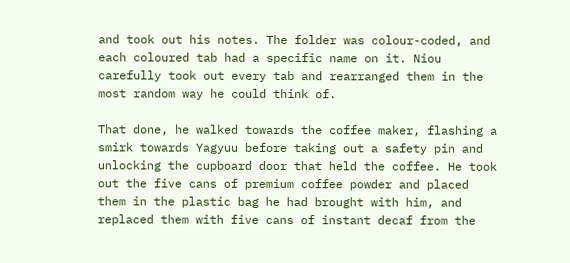and took out his notes. The folder was colour-coded, and each coloured tab had a specific name on it. Niou carefully took out every tab and rearranged them in the most random way he could think of.

That done, he walked towards the coffee maker, flashing a smirk towards Yagyuu before taking out a safety pin and unlocking the cupboard door that held the coffee. He took out the five cans of premium coffee powder and placed them in the plastic bag he had brought with him, and replaced them with five cans of instant decaf from the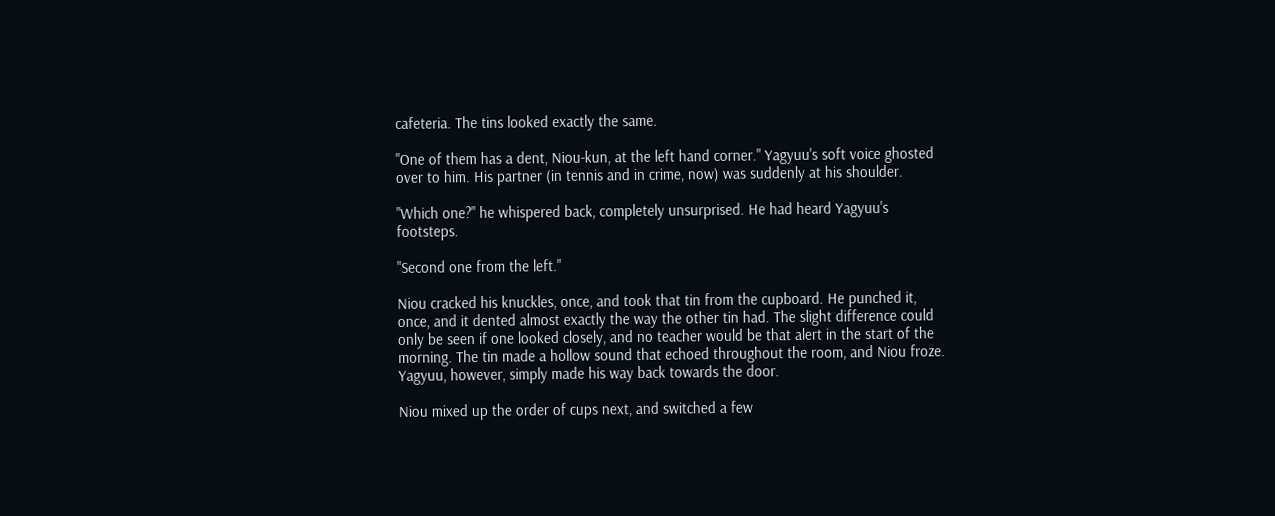cafeteria. The tins looked exactly the same.

"One of them has a dent, Niou-kun, at the left hand corner." Yagyuu's soft voice ghosted over to him. His partner (in tennis and in crime, now) was suddenly at his shoulder.

"Which one?" he whispered back, completely unsurprised. He had heard Yagyuu's footsteps.

"Second one from the left."

Niou cracked his knuckles, once, and took that tin from the cupboard. He punched it, once, and it dented almost exactly the way the other tin had. The slight difference could only be seen if one looked closely, and no teacher would be that alert in the start of the morning. The tin made a hollow sound that echoed throughout the room, and Niou froze. Yagyuu, however, simply made his way back towards the door.

Niou mixed up the order of cups next, and switched a few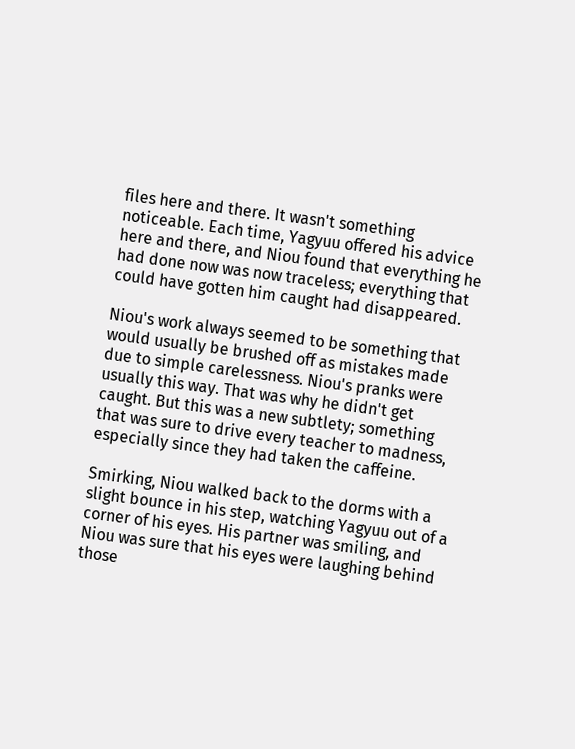files here and there. It wasn't something noticeable. Each time, Yagyuu offered his advice here and there, and Niou found that everything he had done now was now traceless; everything that could have gotten him caught had disappeared.

Niou's work always seemed to be something that would usually be brushed off as mistakes made due to simple carelessness. Niou's pranks were usually this way. That was why he didn't get caught. But this was a new subtlety; something that was sure to drive every teacher to madness, especially since they had taken the caffeine.

Smirking, Niou walked back to the dorms with a slight bounce in his step, watching Yagyuu out of a corner of his eyes. His partner was smiling, and Niou was sure that his eyes were laughing behind those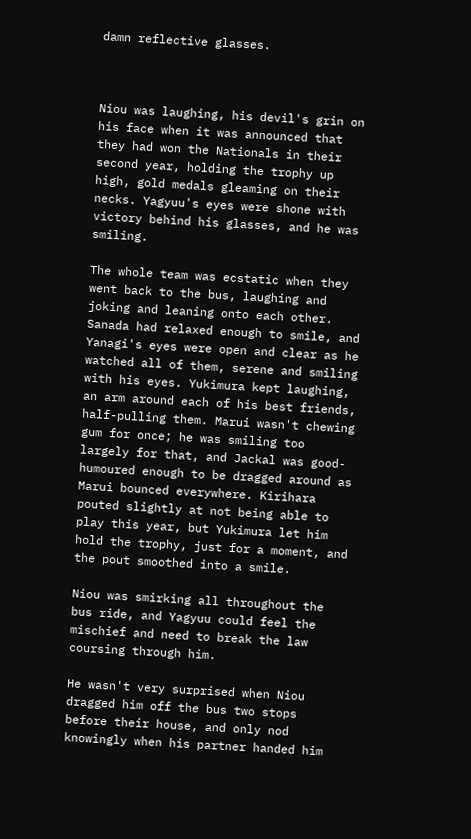damn reflective glasses.



Niou was laughing, his devil's grin on his face when it was announced that they had won the Nationals in their second year, holding the trophy up high, gold medals gleaming on their necks. Yagyuu's eyes were shone with victory behind his glasses, and he was smiling.

The whole team was ecstatic when they went back to the bus, laughing and joking and leaning onto each other. Sanada had relaxed enough to smile, and Yanagi's eyes were open and clear as he watched all of them, serene and smiling with his eyes. Yukimura kept laughing, an arm around each of his best friends, half-pulling them. Marui wasn't chewing gum for once; he was smiling too largely for that, and Jackal was good-humoured enough to be dragged around as Marui bounced everywhere. Kirihara pouted slightly at not being able to play this year, but Yukimura let him hold the trophy, just for a moment, and the pout smoothed into a smile.

Niou was smirking all throughout the bus ride, and Yagyuu could feel the mischief and need to break the law coursing through him.

He wasn't very surprised when Niou dragged him off the bus two stops before their house, and only nod knowingly when his partner handed him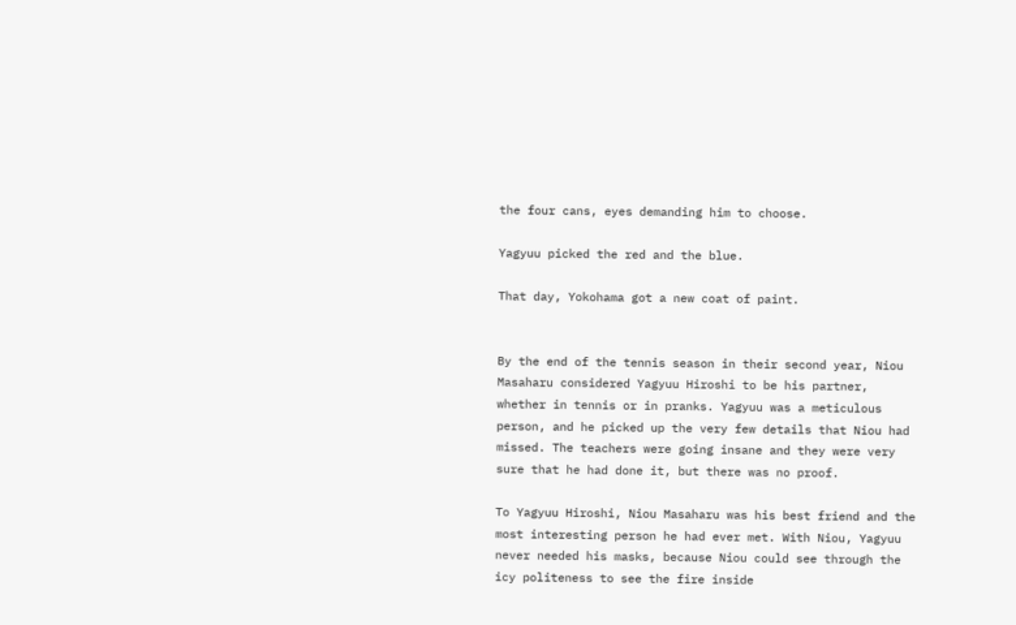the four cans, eyes demanding him to choose.

Yagyuu picked the red and the blue.

That day, Yokohama got a new coat of paint.


By the end of the tennis season in their second year, Niou Masaharu considered Yagyuu Hiroshi to be his partner, whether in tennis or in pranks. Yagyuu was a meticulous person, and he picked up the very few details that Niou had missed. The teachers were going insane and they were very sure that he had done it, but there was no proof.

To Yagyuu Hiroshi, Niou Masaharu was his best friend and the most interesting person he had ever met. With Niou, Yagyuu never needed his masks, because Niou could see through the icy politeness to see the fire inside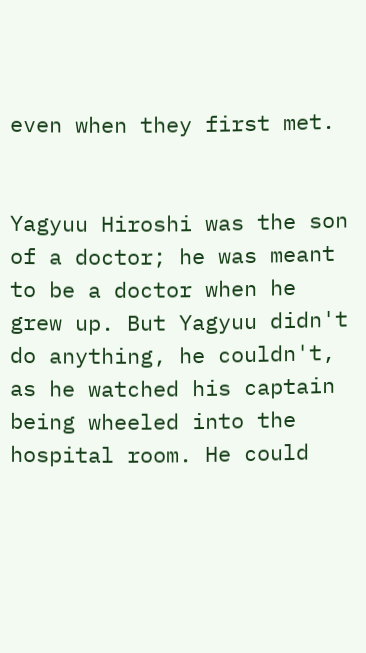even when they first met.


Yagyuu Hiroshi was the son of a doctor; he was meant to be a doctor when he grew up. But Yagyuu didn't do anything, he couldn't, as he watched his captain being wheeled into the hospital room. He could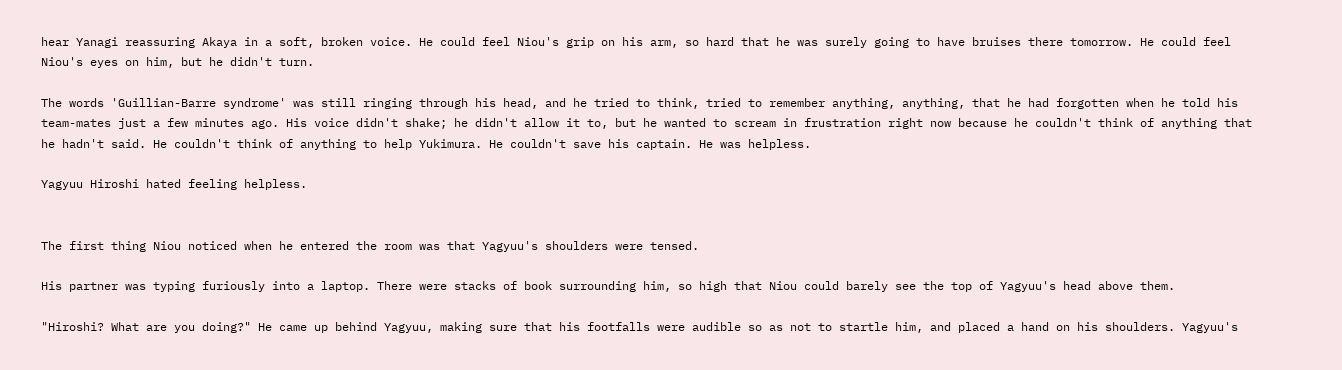hear Yanagi reassuring Akaya in a soft, broken voice. He could feel Niou's grip on his arm, so hard that he was surely going to have bruises there tomorrow. He could feel Niou's eyes on him, but he didn't turn.

The words 'Guillian-Barre syndrome' was still ringing through his head, and he tried to think, tried to remember anything, anything, that he had forgotten when he told his team-mates just a few minutes ago. His voice didn't shake; he didn't allow it to, but he wanted to scream in frustration right now because he couldn't think of anything that he hadn't said. He couldn't think of anything to help Yukimura. He couldn't save his captain. He was helpless.

Yagyuu Hiroshi hated feeling helpless.


The first thing Niou noticed when he entered the room was that Yagyuu's shoulders were tensed.

His partner was typing furiously into a laptop. There were stacks of book surrounding him, so high that Niou could barely see the top of Yagyuu's head above them.

"Hiroshi? What are you doing?" He came up behind Yagyuu, making sure that his footfalls were audible so as not to startle him, and placed a hand on his shoulders. Yagyuu's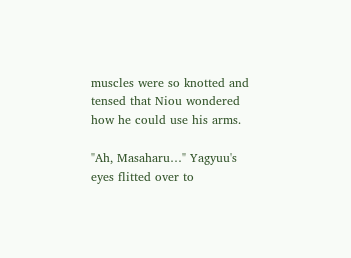muscles were so knotted and tensed that Niou wondered how he could use his arms.

"Ah, Masaharu…" Yagyuu's eyes flitted over to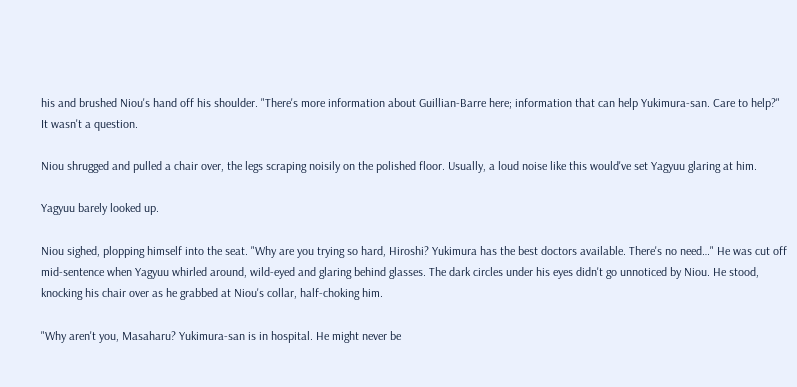his and brushed Niou's hand off his shoulder. "There's more information about Guillian-Barre here; information that can help Yukimura-san. Care to help?" It wasn't a question.

Niou shrugged and pulled a chair over, the legs scraping noisily on the polished floor. Usually, a loud noise like this would've set Yagyuu glaring at him.

Yagyuu barely looked up.

Niou sighed, plopping himself into the seat. "Why are you trying so hard, Hiroshi? Yukimura has the best doctors available. There's no need…" He was cut off mid-sentence when Yagyuu whirled around, wild-eyed and glaring behind glasses. The dark circles under his eyes didn't go unnoticed by Niou. He stood, knocking his chair over as he grabbed at Niou's collar, half-choking him.

"Why aren't you, Masaharu? Yukimura-san is in hospital. He might never be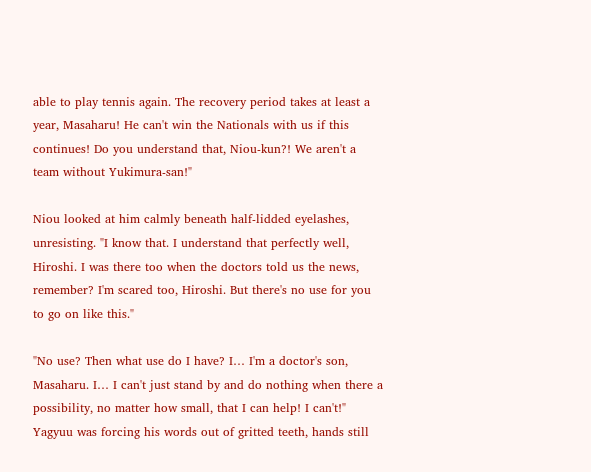able to play tennis again. The recovery period takes at least a year, Masaharu! He can't win the Nationals with us if this continues! Do you understand that, Niou-kun?! We aren't a team without Yukimura-san!"

Niou looked at him calmly beneath half-lidded eyelashes, unresisting. "I know that. I understand that perfectly well, Hiroshi. I was there too when the doctors told us the news, remember? I'm scared too, Hiroshi. But there's no use for you to go on like this."

"No use? Then what use do I have? I… I'm a doctor's son, Masaharu. I… I can't just stand by and do nothing when there a possibility, no matter how small, that I can help! I can't!" Yagyuu was forcing his words out of gritted teeth, hands still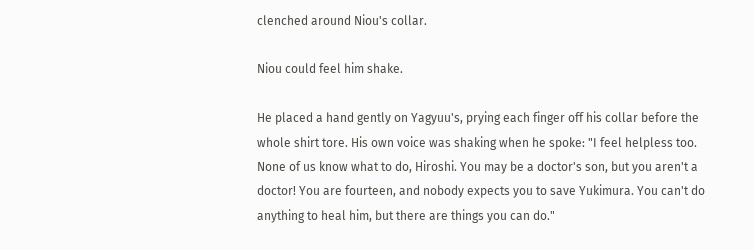clenched around Niou's collar.

Niou could feel him shake.

He placed a hand gently on Yagyuu's, prying each finger off his collar before the whole shirt tore. His own voice was shaking when he spoke: "I feel helpless too. None of us know what to do, Hiroshi. You may be a doctor's son, but you aren't a doctor! You are fourteen, and nobody expects you to save Yukimura. You can't do anything to heal him, but there are things you can do."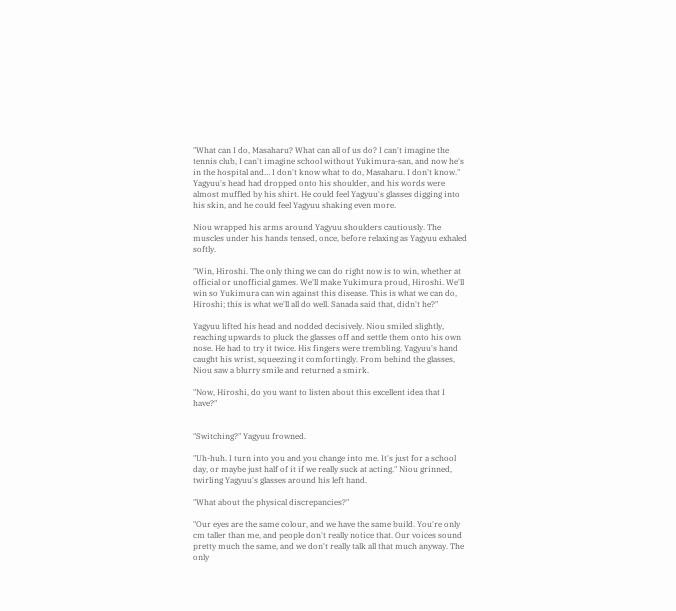"What can I do, Masaharu? What can all of us do? I can't imagine the tennis club, I can't imagine school without Yukimura-san, and now he's in the hospital and… I don't know what to do, Masaharu. I don't know." Yagyuu's head had dropped onto his shoulder, and his words were almost muffled by his shirt. He could feel Yagyuu's glasses digging into his skin, and he could feel Yagyuu shaking even more.

Niou wrapped his arms around Yagyuu shoulders cautiously. The muscles under his hands tensed, once, before relaxing as Yagyuu exhaled softly.

"Win, Hiroshi. The only thing we can do right now is to win, whether at official or unofficial games. We'll make Yukimura proud, Hiroshi. We'll win so Yukimura can win against this disease. This is what we can do, Hiroshi; this is what we'll all do well. Sanada said that, didn't he?"

Yagyuu lifted his head and nodded decisively. Niou smiled slightly, reaching upwards to pluck the glasses off and settle them onto his own nose. He had to try it twice. His fingers were trembling. Yagyuu's hand caught his wrist, squeezing it comfortingly. From behind the glasses, Niou saw a blurry smile and returned a smirk.

"Now, Hiroshi, do you want to listen about this excellent idea that I have?"


"Switching?" Yagyuu frowned.

"Uh-huh. I turn into you and you change into me. It's just for a school day, or maybe just half of it if we really suck at acting." Niou grinned, twirling Yagyuu's glasses around his left hand.

"What about the physical discrepancies?"

"Our eyes are the same colour, and we have the same build. You're only cm taller than me, and people don't really notice that. Our voices sound pretty much the same, and we don't really talk all that much anyway. The only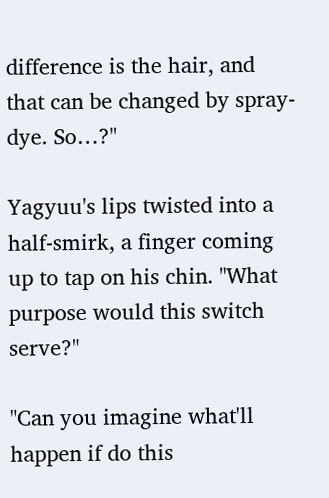difference is the hair, and that can be changed by spray-dye. So…?"

Yagyuu's lips twisted into a half-smirk, a finger coming up to tap on his chin. "What purpose would this switch serve?"

"Can you imagine what'll happen if do this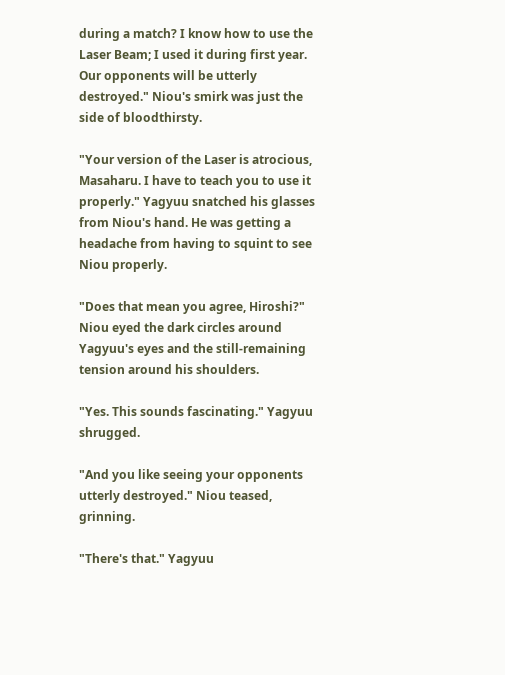during a match? I know how to use the Laser Beam; I used it during first year. Our opponents will be utterly destroyed." Niou's smirk was just the side of bloodthirsty.

"Your version of the Laser is atrocious, Masaharu. I have to teach you to use it properly." Yagyuu snatched his glasses from Niou's hand. He was getting a headache from having to squint to see Niou properly.

"Does that mean you agree, Hiroshi?" Niou eyed the dark circles around Yagyuu's eyes and the still-remaining tension around his shoulders.

"Yes. This sounds fascinating." Yagyuu shrugged.

"And you like seeing your opponents utterly destroyed." Niou teased, grinning.

"There's that." Yagyuu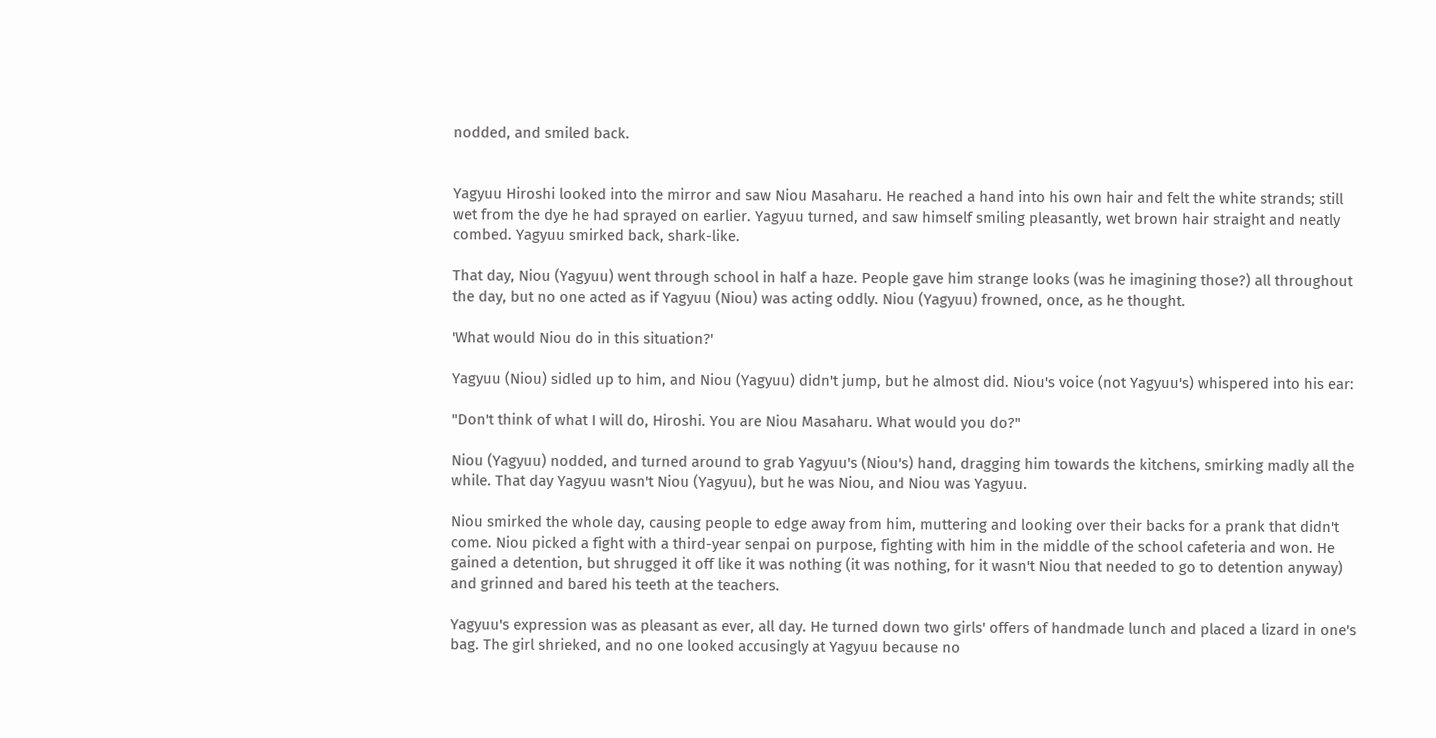nodded, and smiled back.


Yagyuu Hiroshi looked into the mirror and saw Niou Masaharu. He reached a hand into his own hair and felt the white strands; still wet from the dye he had sprayed on earlier. Yagyuu turned, and saw himself smiling pleasantly, wet brown hair straight and neatly combed. Yagyuu smirked back, shark-like.

That day, Niou (Yagyuu) went through school in half a haze. People gave him strange looks (was he imagining those?) all throughout the day, but no one acted as if Yagyuu (Niou) was acting oddly. Niou (Yagyuu) frowned, once, as he thought.

'What would Niou do in this situation?'

Yagyuu (Niou) sidled up to him, and Niou (Yagyuu) didn't jump, but he almost did. Niou's voice (not Yagyuu's) whispered into his ear:

"Don't think of what I will do, Hiroshi. You are Niou Masaharu. What would you do?"

Niou (Yagyuu) nodded, and turned around to grab Yagyuu's (Niou's) hand, dragging him towards the kitchens, smirking madly all the while. That day Yagyuu wasn't Niou (Yagyuu), but he was Niou, and Niou was Yagyuu.

Niou smirked the whole day, causing people to edge away from him, muttering and looking over their backs for a prank that didn't come. Niou picked a fight with a third-year senpai on purpose, fighting with him in the middle of the school cafeteria and won. He gained a detention, but shrugged it off like it was nothing (it was nothing, for it wasn't Niou that needed to go to detention anyway) and grinned and bared his teeth at the teachers.

Yagyuu's expression was as pleasant as ever, all day. He turned down two girls' offers of handmade lunch and placed a lizard in one's bag. The girl shrieked, and no one looked accusingly at Yagyuu because no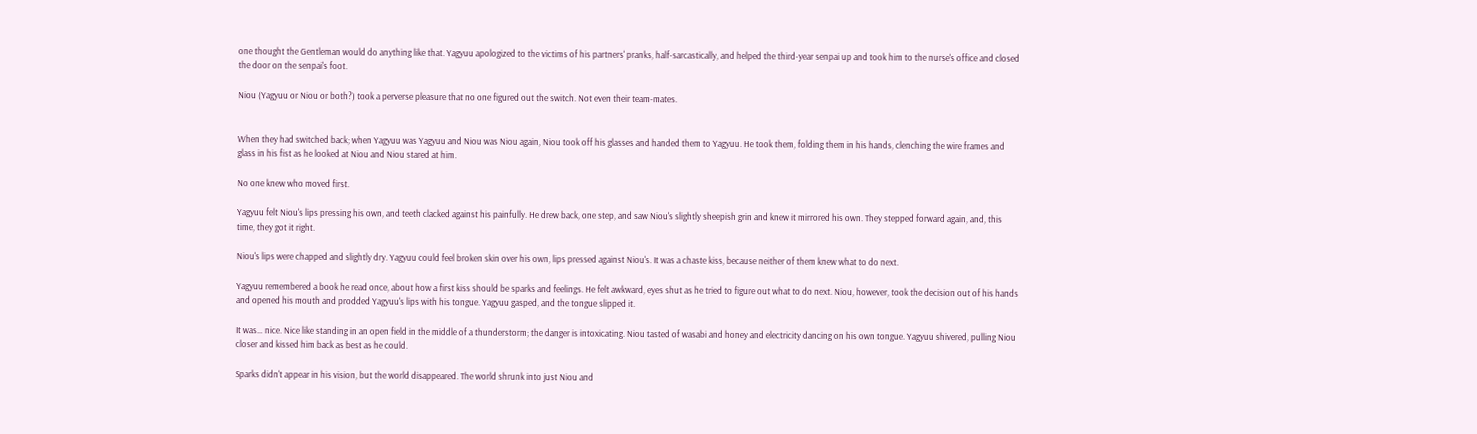one thought the Gentleman would do anything like that. Yagyuu apologized to the victims of his partners' pranks, half-sarcastically, and helped the third-year senpai up and took him to the nurse's office and closed the door on the senpai's foot.

Niou (Yagyuu or Niou or both?) took a perverse pleasure that no one figured out the switch. Not even their team-mates.


When they had switched back; when Yagyuu was Yagyuu and Niou was Niou again, Niou took off his glasses and handed them to Yagyuu. He took them, folding them in his hands, clenching the wire frames and glass in his fist as he looked at Niou and Niou stared at him.

No one knew who moved first.

Yagyuu felt Niou's lips pressing his own, and teeth clacked against his painfully. He drew back, one step, and saw Niou's slightly sheepish grin and knew it mirrored his own. They stepped forward again, and, this time, they got it right.

Niou's lips were chapped and slightly dry. Yagyuu could feel broken skin over his own, lips pressed against Niou's. It was a chaste kiss, because neither of them knew what to do next.

Yagyuu remembered a book he read once, about how a first kiss should be sparks and feelings. He felt awkward, eyes shut as he tried to figure out what to do next. Niou, however, took the decision out of his hands and opened his mouth and prodded Yagyuu's lips with his tongue. Yagyuu gasped, and the tongue slipped it.

It was… nice. Nice like standing in an open field in the middle of a thunderstorm; the danger is intoxicating. Niou tasted of wasabi and honey and electricity dancing on his own tongue. Yagyuu shivered, pulling Niou closer and kissed him back as best as he could.

Sparks didn't appear in his vision, but the world disappeared. The world shrunk into just Niou and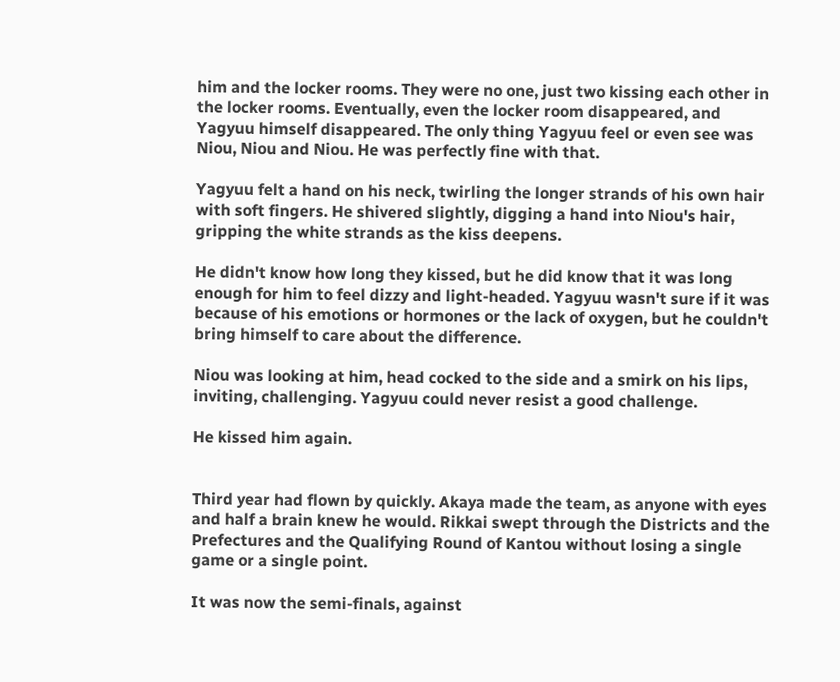him and the locker rooms. They were no one, just two kissing each other in the locker rooms. Eventually, even the locker room disappeared, and Yagyuu himself disappeared. The only thing Yagyuu feel or even see was Niou, Niou and Niou. He was perfectly fine with that.

Yagyuu felt a hand on his neck, twirling the longer strands of his own hair with soft fingers. He shivered slightly, digging a hand into Niou's hair, gripping the white strands as the kiss deepens.

He didn't know how long they kissed, but he did know that it was long enough for him to feel dizzy and light-headed. Yagyuu wasn't sure if it was because of his emotions or hormones or the lack of oxygen, but he couldn't bring himself to care about the difference.

Niou was looking at him, head cocked to the side and a smirk on his lips, inviting, challenging. Yagyuu could never resist a good challenge.

He kissed him again.


Third year had flown by quickly. Akaya made the team, as anyone with eyes and half a brain knew he would. Rikkai swept through the Districts and the Prefectures and the Qualifying Round of Kantou without losing a single game or a single point.

It was now the semi-finals, against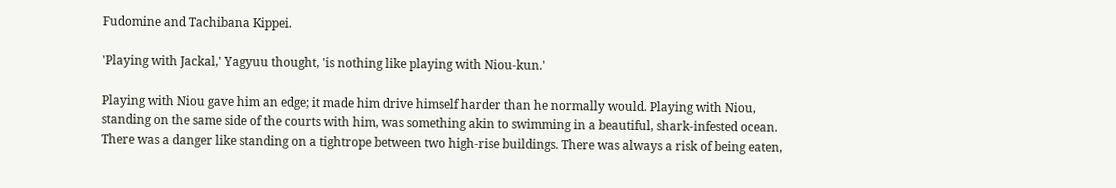Fudomine and Tachibana Kippei.

'Playing with Jackal,' Yagyuu thought, 'is nothing like playing with Niou-kun.'

Playing with Niou gave him an edge; it made him drive himself harder than he normally would. Playing with Niou, standing on the same side of the courts with him, was something akin to swimming in a beautiful, shark-infested ocean. There was a danger like standing on a tightrope between two high-rise buildings. There was always a risk of being eaten,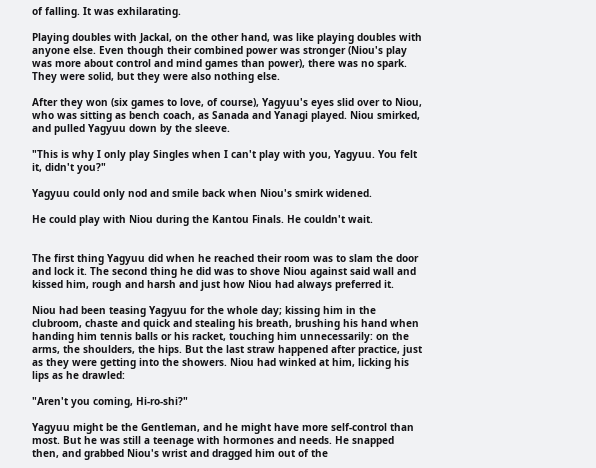of falling. It was exhilarating.

Playing doubles with Jackal, on the other hand, was like playing doubles with anyone else. Even though their combined power was stronger (Niou's play was more about control and mind games than power), there was no spark. They were solid, but they were also nothing else.

After they won (six games to love, of course), Yagyuu's eyes slid over to Niou, who was sitting as bench coach, as Sanada and Yanagi played. Niou smirked, and pulled Yagyuu down by the sleeve.

"This is why I only play Singles when I can't play with you, Yagyuu. You felt it, didn't you?"

Yagyuu could only nod and smile back when Niou's smirk widened.

He could play with Niou during the Kantou Finals. He couldn't wait.


The first thing Yagyuu did when he reached their room was to slam the door and lock it. The second thing he did was to shove Niou against said wall and kissed him, rough and harsh and just how Niou had always preferred it.

Niou had been teasing Yagyuu for the whole day; kissing him in the clubroom, chaste and quick and stealing his breath, brushing his hand when handing him tennis balls or his racket, touching him unnecessarily: on the arms, the shoulders, the hips. But the last straw happened after practice, just as they were getting into the showers. Niou had winked at him, licking his lips as he drawled:

"Aren't you coming, Hi-ro-shi?"

Yagyuu might be the Gentleman, and he might have more self-control than most. But he was still a teenage with hormones and needs. He snapped then, and grabbed Niou's wrist and dragged him out of the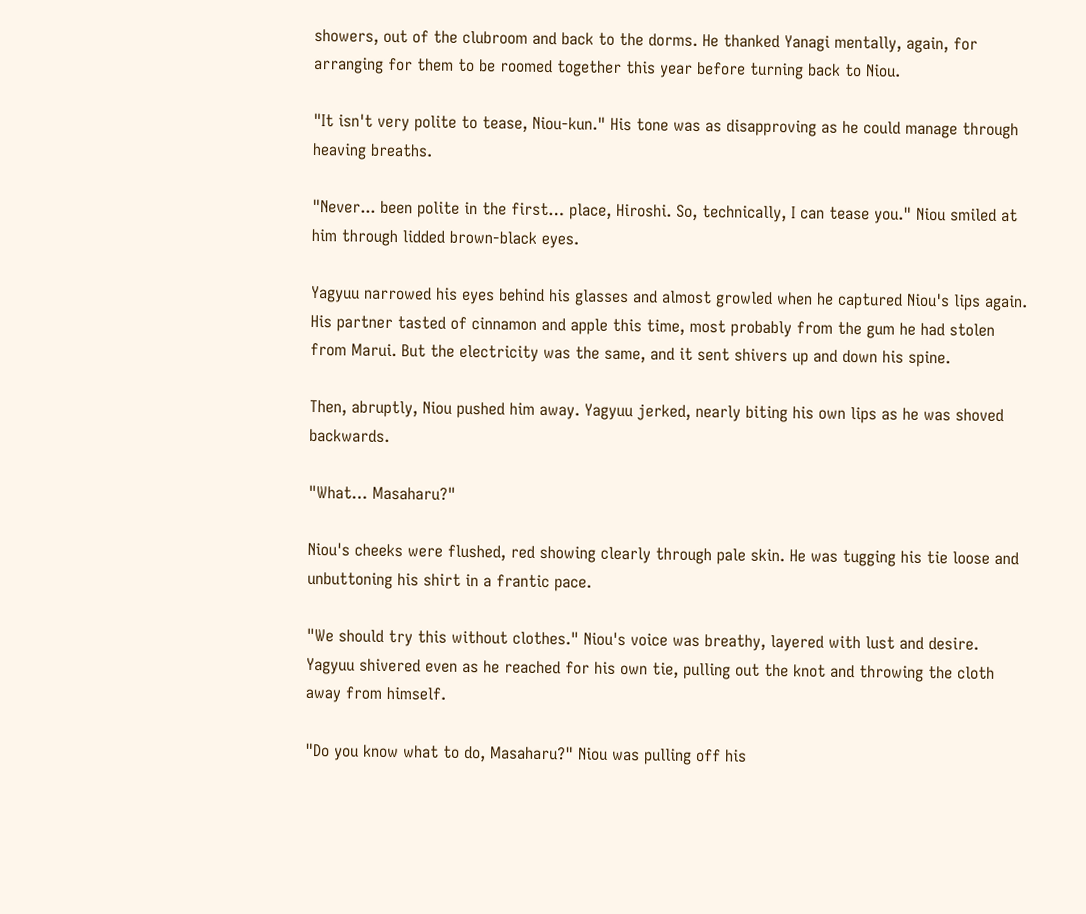showers, out of the clubroom and back to the dorms. He thanked Yanagi mentally, again, for arranging for them to be roomed together this year before turning back to Niou.

"It isn't very polite to tease, Niou-kun." His tone was as disapproving as he could manage through heaving breaths.

"Never... been polite in the first… place, Hiroshi. So, technically, I can tease you." Niou smiled at him through lidded brown-black eyes.

Yagyuu narrowed his eyes behind his glasses and almost growled when he captured Niou's lips again. His partner tasted of cinnamon and apple this time, most probably from the gum he had stolen from Marui. But the electricity was the same, and it sent shivers up and down his spine.

Then, abruptly, Niou pushed him away. Yagyuu jerked, nearly biting his own lips as he was shoved backwards.

"What… Masaharu?"

Niou's cheeks were flushed, red showing clearly through pale skin. He was tugging his tie loose and unbuttoning his shirt in a frantic pace.

"We should try this without clothes." Niou's voice was breathy, layered with lust and desire. Yagyuu shivered even as he reached for his own tie, pulling out the knot and throwing the cloth away from himself.

"Do you know what to do, Masaharu?" Niou was pulling off his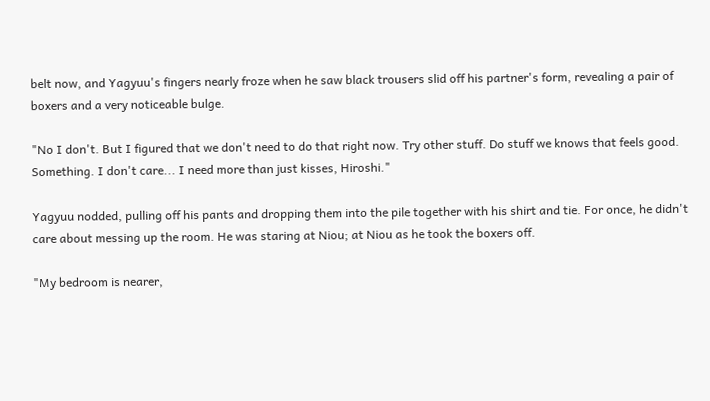belt now, and Yagyuu's fingers nearly froze when he saw black trousers slid off his partner's form, revealing a pair of boxers and a very noticeable bulge.

"No I don't. But I figured that we don't need to do that right now. Try other stuff. Do stuff we knows that feels good. Something. I don't care... I need more than just kisses, Hiroshi."

Yagyuu nodded, pulling off his pants and dropping them into the pile together with his shirt and tie. For once, he didn't care about messing up the room. He was staring at Niou; at Niou as he took the boxers off.

"My bedroom is nearer,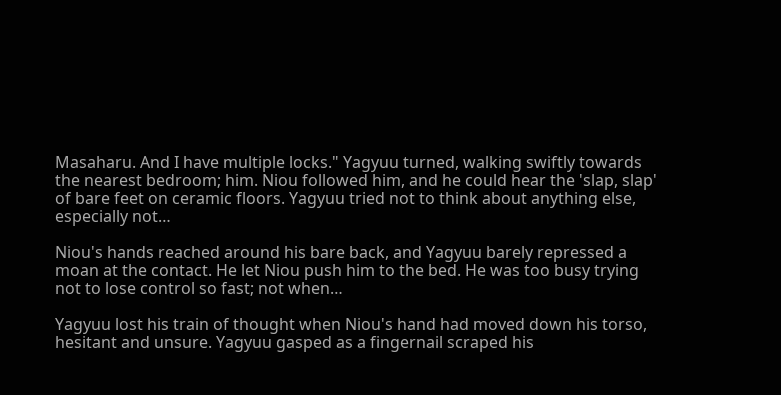Masaharu. And I have multiple locks." Yagyuu turned, walking swiftly towards the nearest bedroom; him. Niou followed him, and he could hear the 'slap, slap' of bare feet on ceramic floors. Yagyuu tried not to think about anything else, especially not…

Niou's hands reached around his bare back, and Yagyuu barely repressed a moan at the contact. He let Niou push him to the bed. He was too busy trying not to lose control so fast; not when…

Yagyuu lost his train of thought when Niou's hand had moved down his torso, hesitant and unsure. Yagyuu gasped as a fingernail scraped his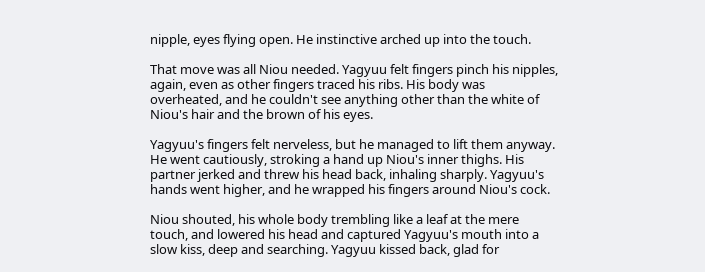nipple, eyes flying open. He instinctive arched up into the touch.

That move was all Niou needed. Yagyuu felt fingers pinch his nipples, again, even as other fingers traced his ribs. His body was overheated, and he couldn't see anything other than the white of Niou's hair and the brown of his eyes.

Yagyuu's fingers felt nerveless, but he managed to lift them anyway. He went cautiously, stroking a hand up Niou's inner thighs. His partner jerked and threw his head back, inhaling sharply. Yagyuu's hands went higher, and he wrapped his fingers around Niou's cock.

Niou shouted, his whole body trembling like a leaf at the mere touch, and lowered his head and captured Yagyuu's mouth into a slow kiss, deep and searching. Yagyuu kissed back, glad for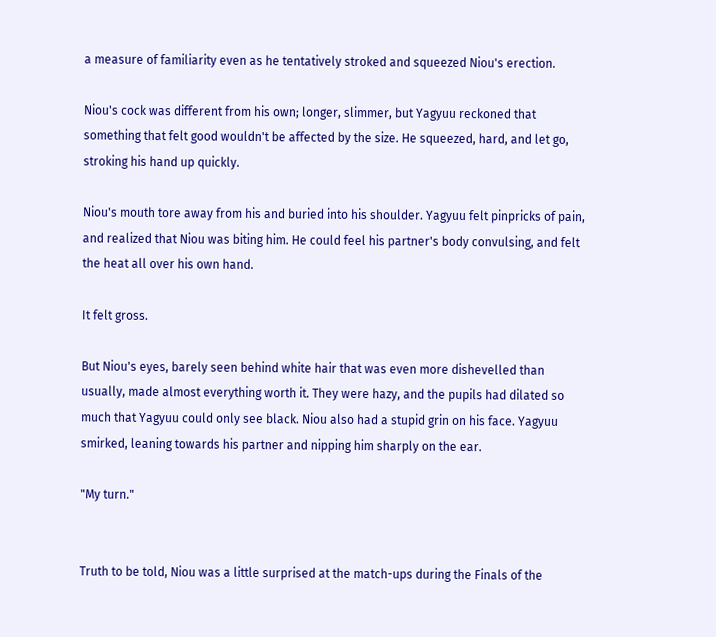a measure of familiarity even as he tentatively stroked and squeezed Niou's erection.

Niou's cock was different from his own; longer, slimmer, but Yagyuu reckoned that something that felt good wouldn't be affected by the size. He squeezed, hard, and let go, stroking his hand up quickly.

Niou's mouth tore away from his and buried into his shoulder. Yagyuu felt pinpricks of pain, and realized that Niou was biting him. He could feel his partner's body convulsing, and felt the heat all over his own hand.

It felt gross.

But Niou's eyes, barely seen behind white hair that was even more dishevelled than usually, made almost everything worth it. They were hazy, and the pupils had dilated so much that Yagyuu could only see black. Niou also had a stupid grin on his face. Yagyuu smirked, leaning towards his partner and nipping him sharply on the ear.

"My turn."


Truth to be told, Niou was a little surprised at the match-ups during the Finals of the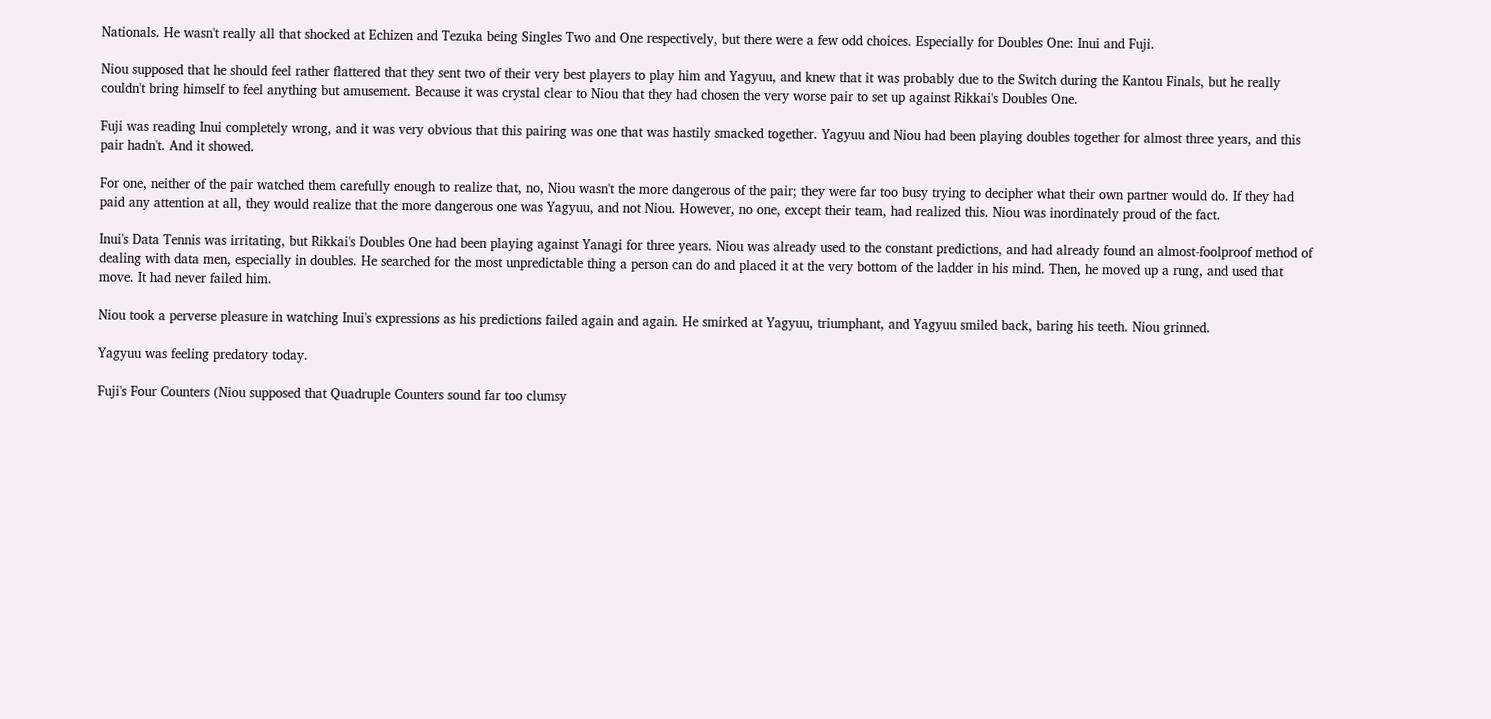Nationals. He wasn't really all that shocked at Echizen and Tezuka being Singles Two and One respectively, but there were a few odd choices. Especially for Doubles One: Inui and Fuji.

Niou supposed that he should feel rather flattered that they sent two of their very best players to play him and Yagyuu, and knew that it was probably due to the Switch during the Kantou Finals, but he really couldn't bring himself to feel anything but amusement. Because it was crystal clear to Niou that they had chosen the very worse pair to set up against Rikkai's Doubles One.

Fuji was reading Inui completely wrong, and it was very obvious that this pairing was one that was hastily smacked together. Yagyuu and Niou had been playing doubles together for almost three years, and this pair hadn't. And it showed.

For one, neither of the pair watched them carefully enough to realize that, no, Niou wasn't the more dangerous of the pair; they were far too busy trying to decipher what their own partner would do. If they had paid any attention at all, they would realize that the more dangerous one was Yagyuu, and not Niou. However, no one, except their team, had realized this. Niou was inordinately proud of the fact.

Inui's Data Tennis was irritating, but Rikkai's Doubles One had been playing against Yanagi for three years. Niou was already used to the constant predictions, and had already found an almost-foolproof method of dealing with data men, especially in doubles. He searched for the most unpredictable thing a person can do and placed it at the very bottom of the ladder in his mind. Then, he moved up a rung, and used that move. It had never failed him.

Niou took a perverse pleasure in watching Inui's expressions as his predictions failed again and again. He smirked at Yagyuu, triumphant, and Yagyuu smiled back, baring his teeth. Niou grinned.

Yagyuu was feeling predatory today.

Fuji's Four Counters (Niou supposed that Quadruple Counters sound far too clumsy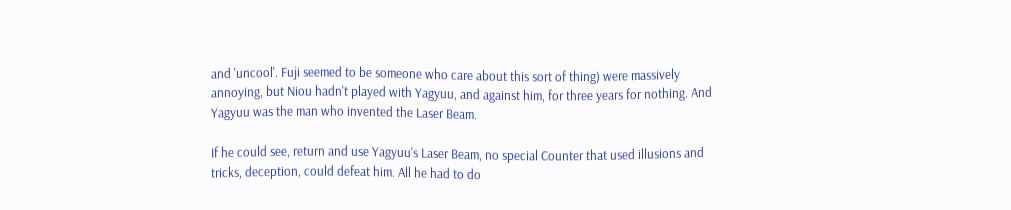and 'uncool'. Fuji seemed to be someone who care about this sort of thing) were massively annoying, but Niou hadn't played with Yagyuu, and against him, for three years for nothing. And Yagyuu was the man who invented the Laser Beam.

If he could see, return and use Yagyuu's Laser Beam, no special Counter that used illusions and tricks, deception, could defeat him. All he had to do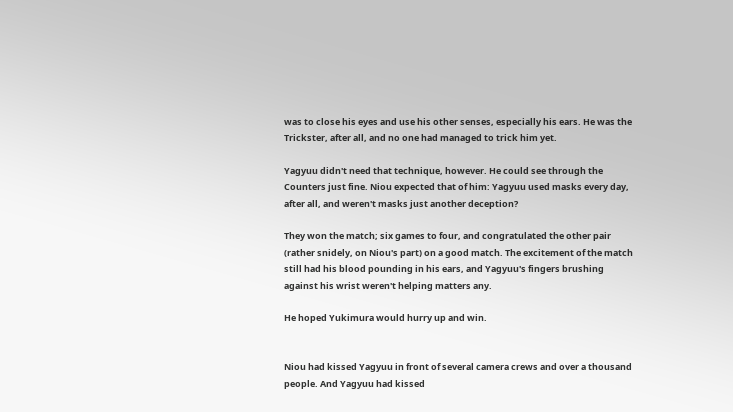was to close his eyes and use his other senses, especially his ears. He was the Trickster, after all, and no one had managed to trick him yet.

Yagyuu didn't need that technique, however. He could see through the Counters just fine. Niou expected that of him: Yagyuu used masks every day, after all, and weren't masks just another deception?

They won the match; six games to four, and congratulated the other pair (rather snidely, on Niou's part) on a good match. The excitement of the match still had his blood pounding in his ears, and Yagyuu's fingers brushing against his wrist weren't helping matters any.

He hoped Yukimura would hurry up and win.


Niou had kissed Yagyuu in front of several camera crews and over a thousand people. And Yagyuu had kissed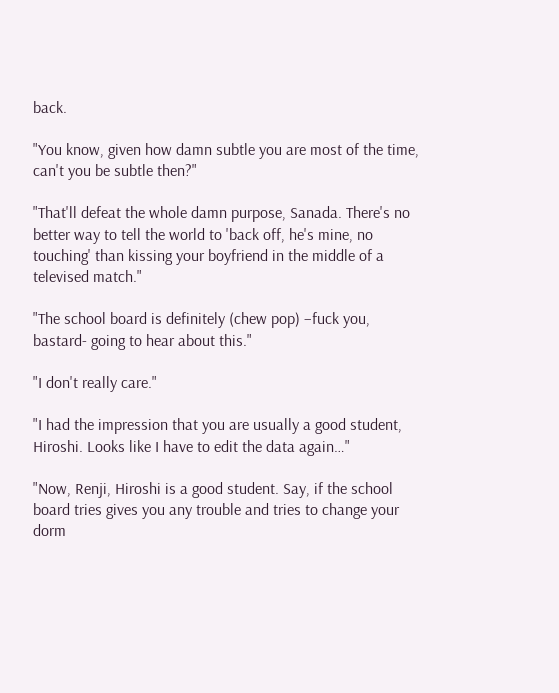back.

"You know, given how damn subtle you are most of the time, can't you be subtle then?"

"That'll defeat the whole damn purpose, Sanada. There's no better way to tell the world to 'back off, he's mine, no touching' than kissing your boyfriend in the middle of a televised match."

"The school board is definitely (chew pop) –fuck you, bastard- going to hear about this."

"I don't really care."

"I had the impression that you are usually a good student, Hiroshi. Looks like I have to edit the data again…"

"Now, Renji, Hiroshi is a good student. Say, if the school board tries gives you any trouble and tries to change your dorm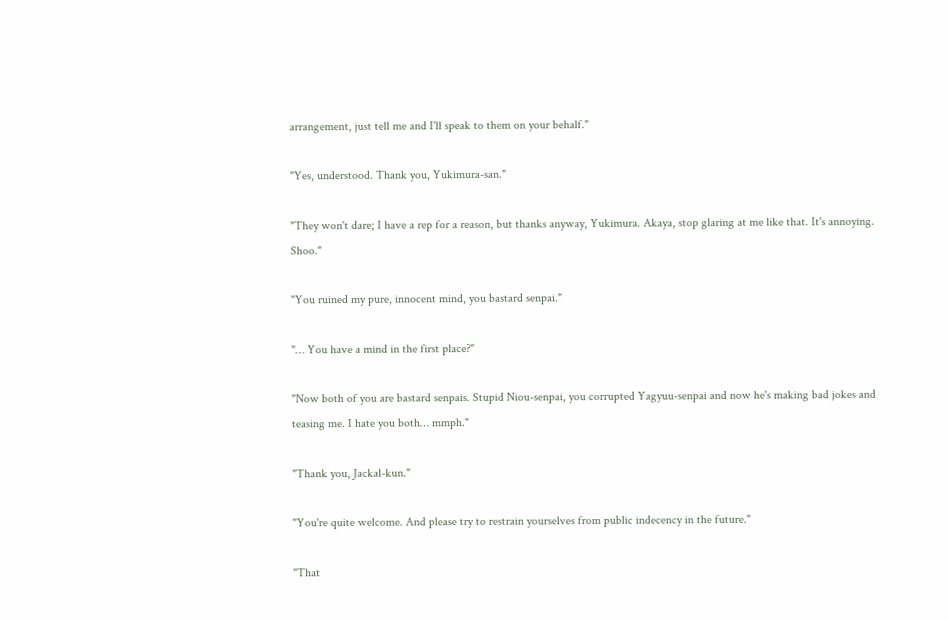arrangement, just tell me and I'll speak to them on your behalf."

"Yes, understood. Thank you, Yukimura-san."

"They won't dare; I have a rep for a reason, but thanks anyway, Yukimura. Akaya, stop glaring at me like that. It's annoying. Shoo."

"You ruined my pure, innocent mind, you bastard senpai."

"… You have a mind in the first place?"

"Now both of you are bastard senpais. Stupid Niou-senpai, you corrupted Yagyuu-senpai and now he's making bad jokes and teasing me. I hate you both… mmph."

"Thank you, Jackal-kun."

"You're quite welcome. And please try to restrain yourselves from public indecency in the future."

"That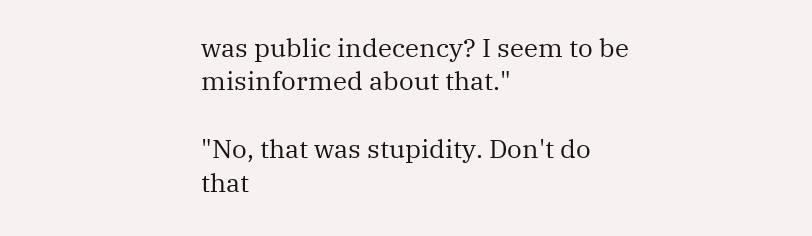was public indecency? I seem to be misinformed about that."

"No, that was stupidity. Don't do that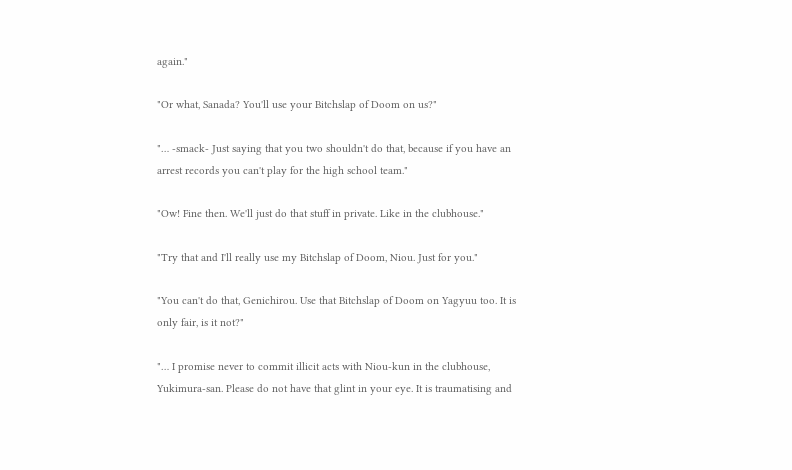again."

"Or what, Sanada? You'll use your Bitchslap of Doom on us?"

"… -smack- Just saying that you two shouldn't do that, because if you have an arrest records you can't play for the high school team."

"Ow! Fine then. We'll just do that stuff in private. Like in the clubhouse."

"Try that and I'll really use my Bitchslap of Doom, Niou. Just for you."

"You can't do that, Genichirou. Use that Bitchslap of Doom on Yagyuu too. It is only fair, is it not?"

"… I promise never to commit illicit acts with Niou-kun in the clubhouse, Yukimura-san. Please do not have that glint in your eye. It is traumatising and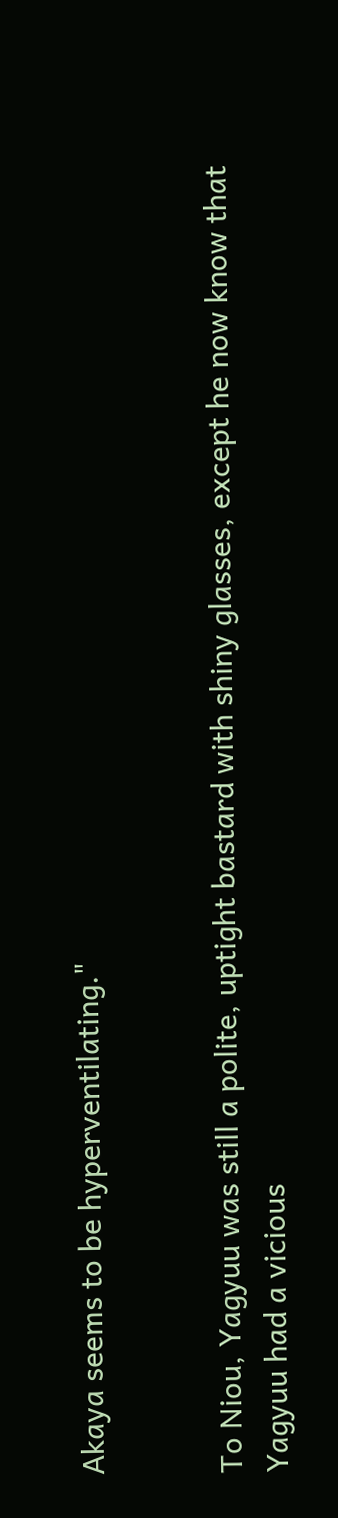Akaya seems to be hyperventilating."


To Niou, Yagyuu was still a polite, uptight bastard with shiny glasses, except he now know that Yagyuu had a vicious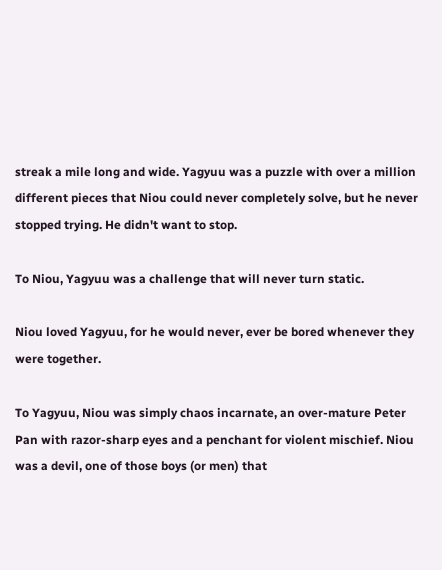streak a mile long and wide. Yagyuu was a puzzle with over a million different pieces that Niou could never completely solve, but he never stopped trying. He didn't want to stop.

To Niou, Yagyuu was a challenge that will never turn static.

Niou loved Yagyuu, for he would never, ever be bored whenever they were together.

To Yagyuu, Niou was simply chaos incarnate, an over-mature Peter Pan with razor-sharp eyes and a penchant for violent mischief. Niou was a devil, one of those boys (or men) that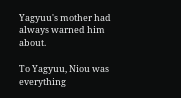Yagyuu's mother had always warned him about.

To Yagyuu, Niou was everything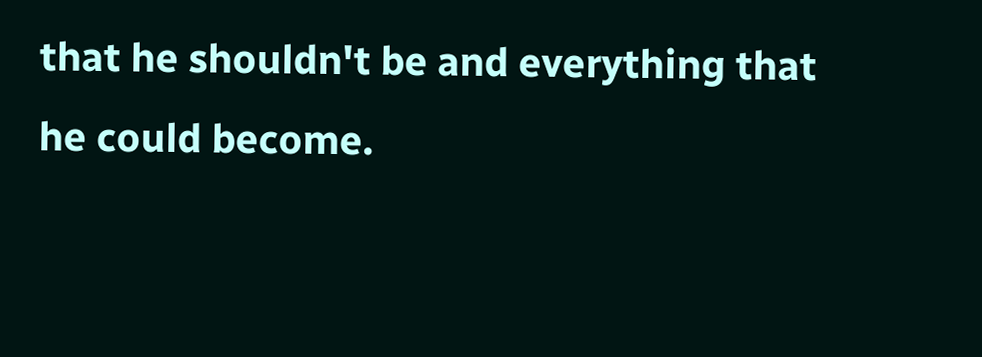that he shouldn't be and everything that he could become.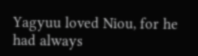Yagyuu loved Niou, for he had always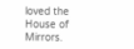loved the House of Mirrors.